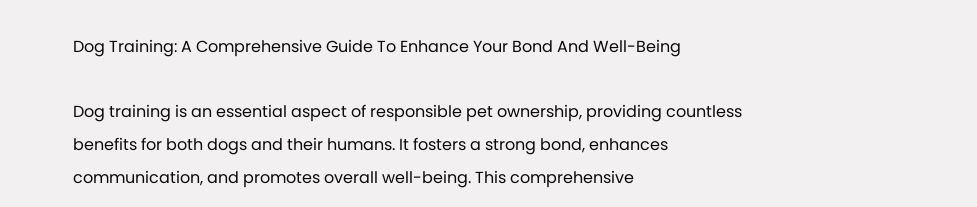Dog Training: A Comprehensive Guide To Enhance Your Bond And Well-Being

Dog training is an essential aspect of responsible pet ownership, providing countless benefits for both dogs and their humans. It fosters a strong bond, enhances communication, and promotes overall well-being. This comprehensive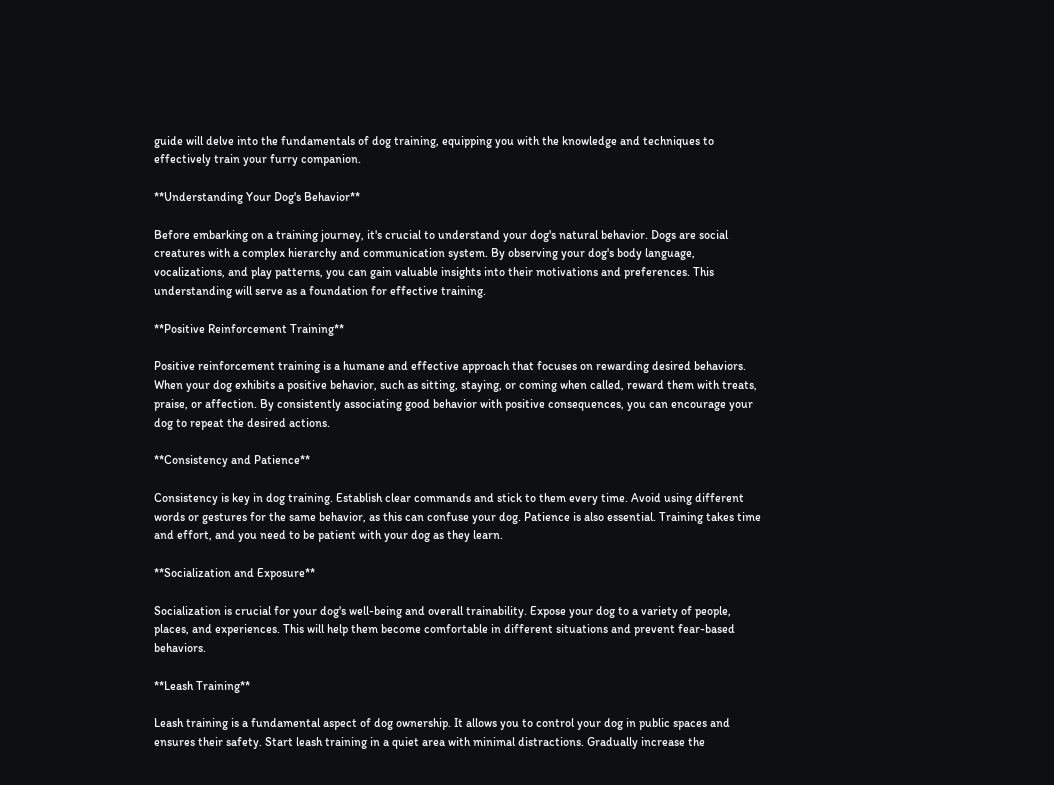guide will delve into the fundamentals of dog training, equipping you with the knowledge and techniques to effectively train your furry companion.

**Understanding Your Dog's Behavior**

Before embarking on a training journey, it's crucial to understand your dog's natural behavior. Dogs are social creatures with a complex hierarchy and communication system. By observing your dog's body language, vocalizations, and play patterns, you can gain valuable insights into their motivations and preferences. This understanding will serve as a foundation for effective training.

**Positive Reinforcement Training**

Positive reinforcement training is a humane and effective approach that focuses on rewarding desired behaviors. When your dog exhibits a positive behavior, such as sitting, staying, or coming when called, reward them with treats, praise, or affection. By consistently associating good behavior with positive consequences, you can encourage your dog to repeat the desired actions.

**Consistency and Patience**

Consistency is key in dog training. Establish clear commands and stick to them every time. Avoid using different words or gestures for the same behavior, as this can confuse your dog. Patience is also essential. Training takes time and effort, and you need to be patient with your dog as they learn.

**Socialization and Exposure**

Socialization is crucial for your dog's well-being and overall trainability. Expose your dog to a variety of people, places, and experiences. This will help them become comfortable in different situations and prevent fear-based behaviors.

**Leash Training**

Leash training is a fundamental aspect of dog ownership. It allows you to control your dog in public spaces and ensures their safety. Start leash training in a quiet area with minimal distractions. Gradually increase the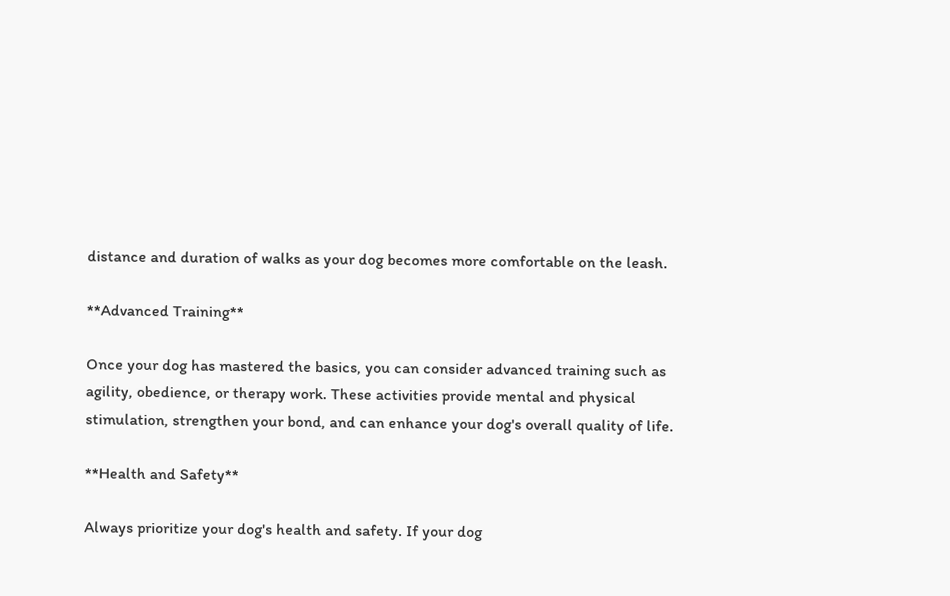distance and duration of walks as your dog becomes more comfortable on the leash.

**Advanced Training**

Once your dog has mastered the basics, you can consider advanced training such as agility, obedience, or therapy work. These activities provide mental and physical stimulation, strengthen your bond, and can enhance your dog's overall quality of life.

**Health and Safety**

Always prioritize your dog's health and safety. If your dog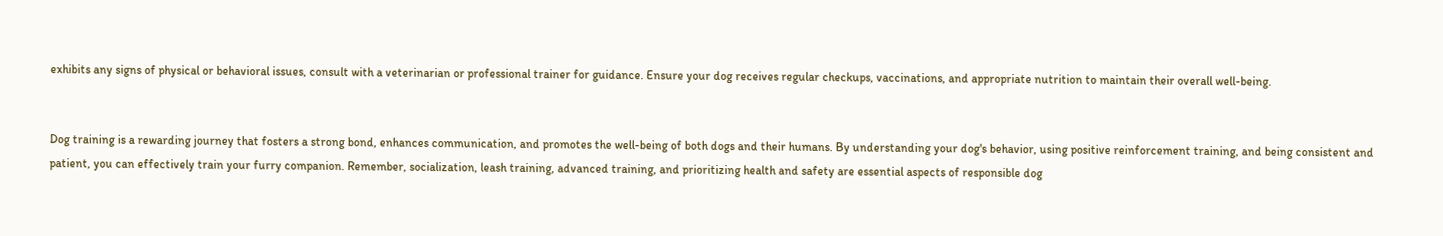exhibits any signs of physical or behavioral issues, consult with a veterinarian or professional trainer for guidance. Ensure your dog receives regular checkups, vaccinations, and appropriate nutrition to maintain their overall well-being.


Dog training is a rewarding journey that fosters a strong bond, enhances communication, and promotes the well-being of both dogs and their humans. By understanding your dog's behavior, using positive reinforcement training, and being consistent and patient, you can effectively train your furry companion. Remember, socialization, leash training, advanced training, and prioritizing health and safety are essential aspects of responsible dog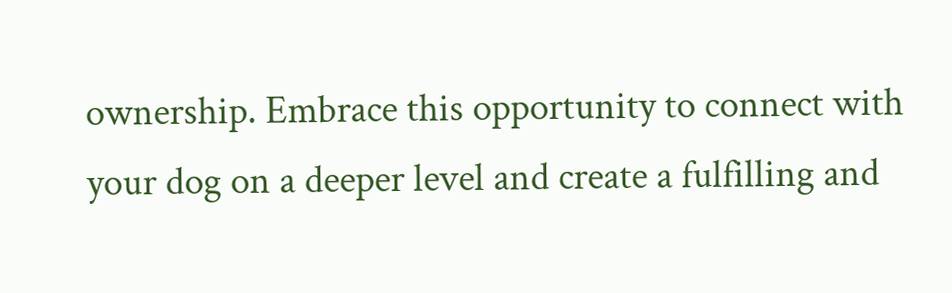ownership. Embrace this opportunity to connect with your dog on a deeper level and create a fulfilling and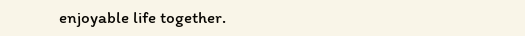enjoyable life together.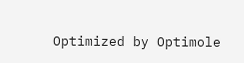Optimized by Optimole